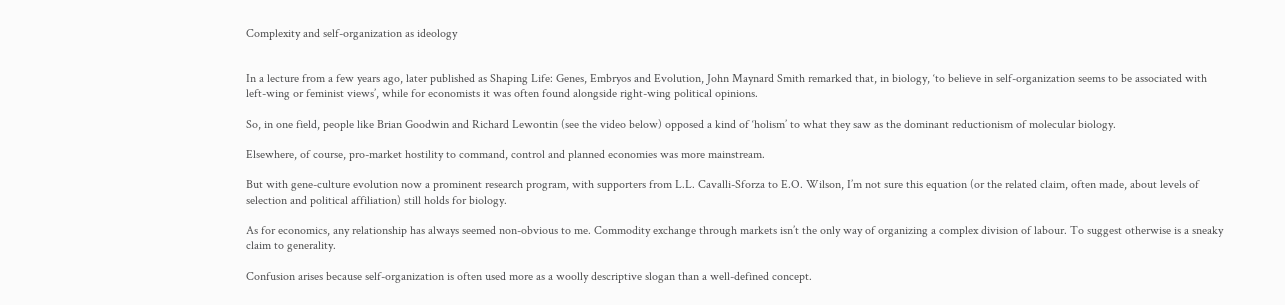Complexity and self-organization as ideology


In a lecture from a few years ago, later published as Shaping Life: Genes, Embryos and Evolution, John Maynard Smith remarked that, in biology, ‘to believe in self-organization seems to be associated with left-wing or feminist views’, while for economists it was often found alongside right-wing political opinions.

So, in one field, people like Brian Goodwin and Richard Lewontin (see the video below) opposed a kind of ‘holism’ to what they saw as the dominant reductionism of molecular biology.

Elsewhere, of course, pro-market hostility to command, control and planned economies was more mainstream.

But with gene-culture evolution now a prominent research program, with supporters from L.L. Cavalli-Sforza to E.O. Wilson, I’m not sure this equation (or the related claim, often made, about levels of selection and political affiliation) still holds for biology.

As for economics, any relationship has always seemed non-obvious to me. Commodity exchange through markets isn’t the only way of organizing a complex division of labour. To suggest otherwise is a sneaky claim to generality.

Confusion arises because self-organization is often used more as a woolly descriptive slogan than a well-defined concept.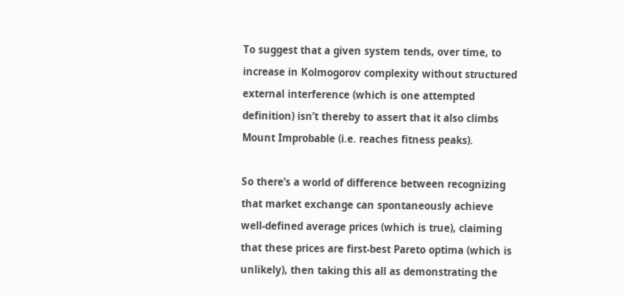To suggest that a given system tends, over time, to increase in Kolmogorov complexity without structured external interference (which is one attempted definition) isn’t thereby to assert that it also climbs Mount Improbable (i.e. reaches fitness peaks).

So there’s a world of difference between recognizing that market exchange can spontaneously achieve well-defined average prices (which is true), claiming that these prices are first-best Pareto optima (which is unlikely), then taking this all as demonstrating the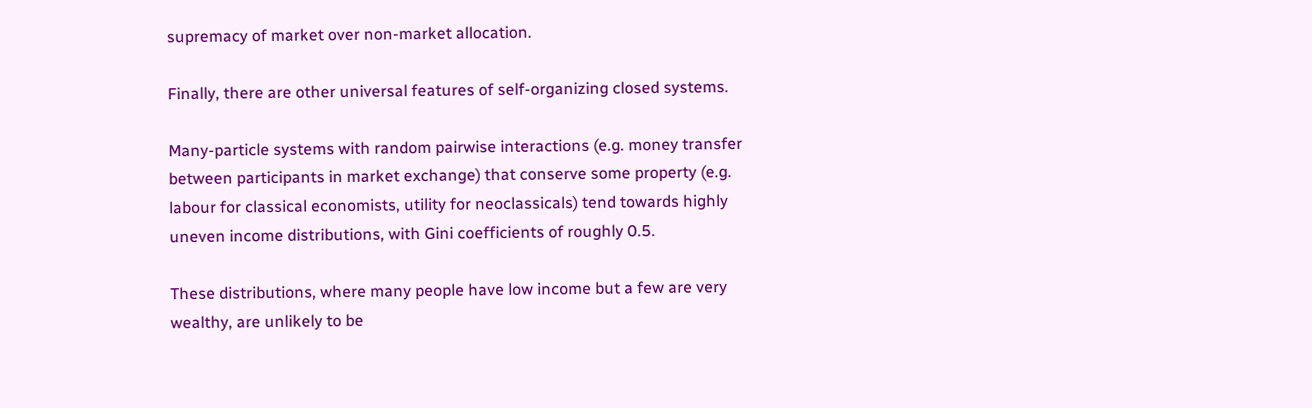supremacy of market over non-market allocation.

Finally, there are other universal features of self-organizing closed systems.

Many-particle systems with random pairwise interactions (e.g. money transfer between participants in market exchange) that conserve some property (e.g. labour for classical economists, utility for neoclassicals) tend towards highly uneven income distributions, with Gini coefficients of roughly 0.5.

These distributions, where many people have low income but a few are very wealthy, are unlikely to be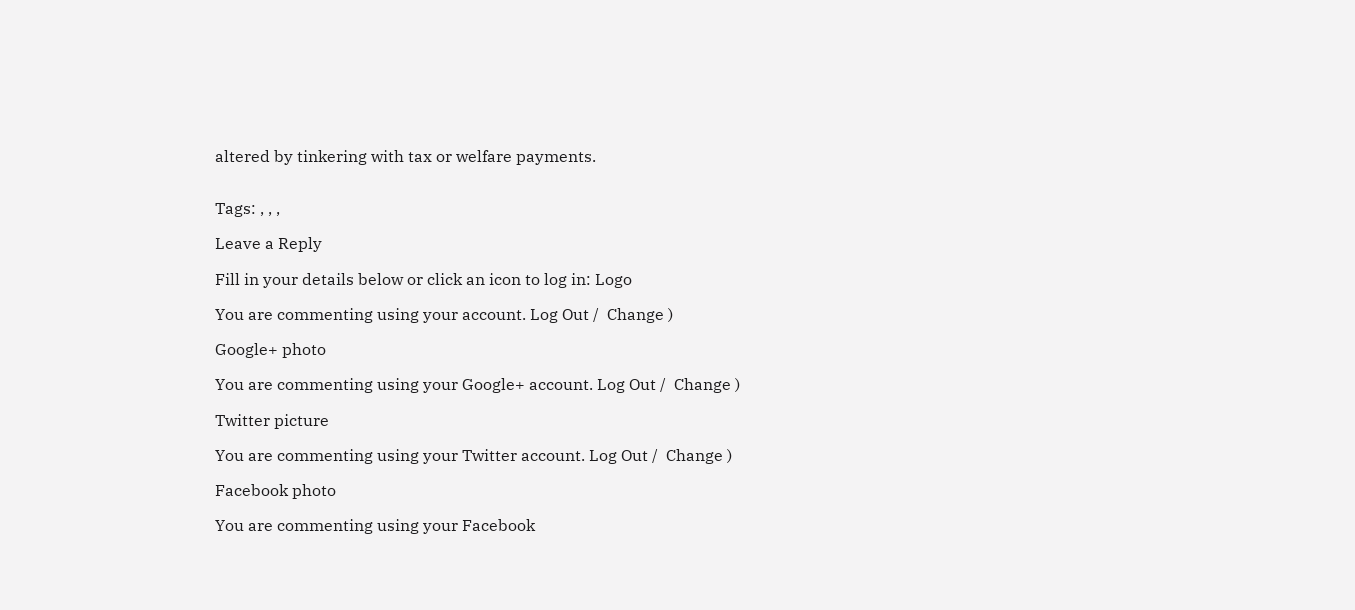altered by tinkering with tax or welfare payments.


Tags: , , ,

Leave a Reply

Fill in your details below or click an icon to log in: Logo

You are commenting using your account. Log Out /  Change )

Google+ photo

You are commenting using your Google+ account. Log Out /  Change )

Twitter picture

You are commenting using your Twitter account. Log Out /  Change )

Facebook photo

You are commenting using your Facebook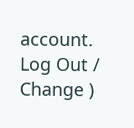account. Log Out /  Change )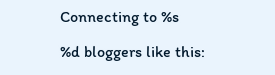Connecting to %s

%d bloggers like this: